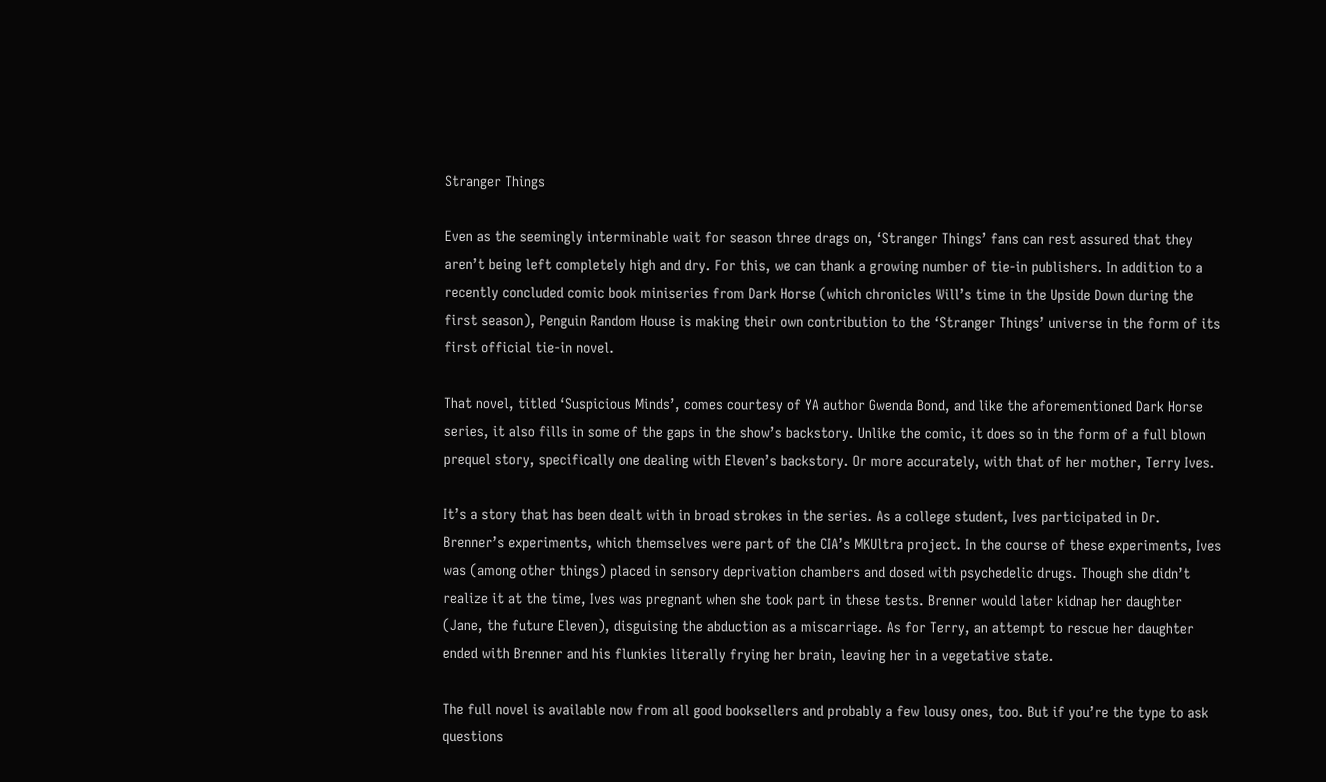Stranger Things

Even as the seemingly interminable wait for season three drags on, ‘Stranger Things’ fans can rest assured that they aren’t being left completely high and dry. For this, we can thank a growing number of tie-in publishers. In addition to a recently concluded comic book miniseries from Dark Horse (which chronicles Will’s time in the Upside Down during the first season), Penguin Random House is making their own contribution to the ‘Stranger Things’ universe in the form of its first official tie-in novel.

That novel, titled ‘Suspicious Minds’, comes courtesy of YA author Gwenda Bond, and like the aforementioned Dark Horse series, it also fills in some of the gaps in the show’s backstory. Unlike the comic, it does so in the form of a full blown prequel story, specifically one dealing with Eleven’s backstory. Or more accurately, with that of her mother, Terry Ives.

It’s a story that has been dealt with in broad strokes in the series. As a college student, Ives participated in Dr. Brenner’s experiments, which themselves were part of the CIA’s MKUltra project. In the course of these experiments, Ives was (among other things) placed in sensory deprivation chambers and dosed with psychedelic drugs. Though she didn’t realize it at the time, Ives was pregnant when she took part in these tests. Brenner would later kidnap her daughter (Jane, the future Eleven), disguising the abduction as a miscarriage. As for Terry, an attempt to rescue her daughter ended with Brenner and his flunkies literally frying her brain, leaving her in a vegetative state.

The full novel is available now from all good booksellers and probably a few lousy ones, too. But if you’re the type to ask questions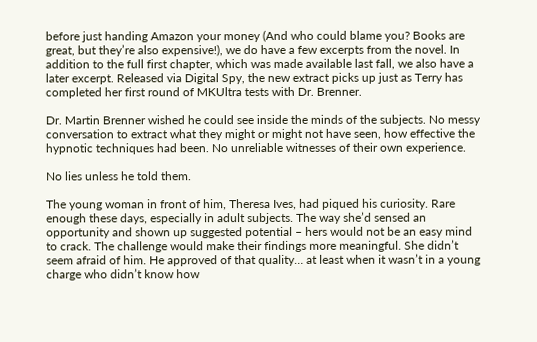before just handing Amazon your money (And who could blame you? Books are great, but they’re also expensive!), we do have a few excerpts from the novel. In addition to the full first chapter, which was made available last fall, we also have a later excerpt. Released via Digital Spy, the new extract picks up just as Terry has completed her first round of MKUltra tests with Dr. Brenner.

Dr. Martin Brenner wished he could see inside the minds of the subjects. No messy conversation to extract what they might or might not have seen, how effective the hypnotic techniques had been. No unreliable witnesses of their own experience.

No lies unless he told them.

The young woman in front of him, Theresa Ives, had piqued his curiosity. Rare enough these days, especially in adult subjects. The way she’d sensed an opportunity and shown up suggested potential – hers would not be an easy mind to crack. The challenge would make their findings more meaningful. She didn’t seem afraid of him. He approved of that quality… at least when it wasn’t in a young charge who didn’t know how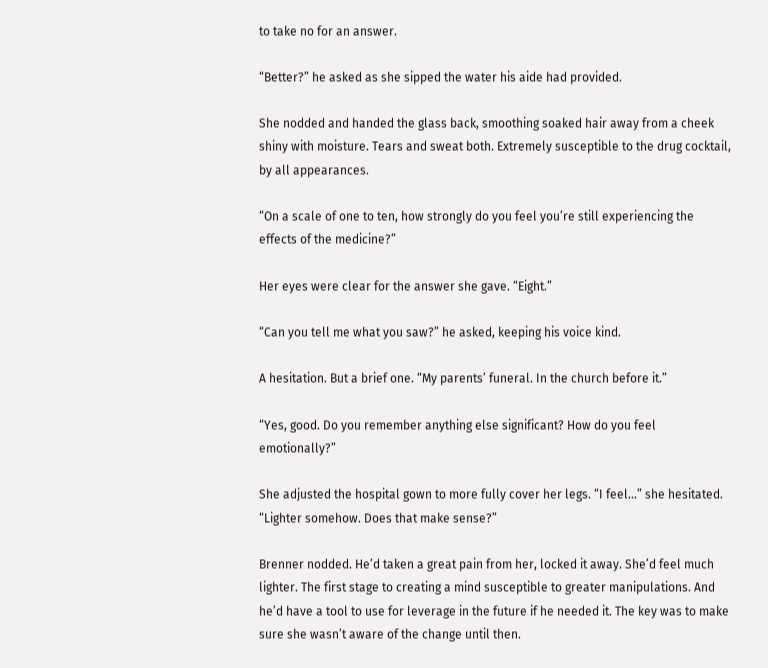to take no for an answer.

“Better?” he asked as she sipped the water his aide had provided.

She nodded and handed the glass back, smoothing soaked hair away from a cheek shiny with moisture. Tears and sweat both. Extremely susceptible to the drug cocktail, by all appearances.

“On a scale of one to ten, how strongly do you feel you’re still experiencing the effects of the medicine?”

Her eyes were clear for the answer she gave. “Eight.”

“Can you tell me what you saw?” he asked, keeping his voice kind.

A hesitation. But a brief one. “My parents’ funeral. In the church before it.”

“Yes, good. Do you remember anything else significant? How do you feel emotionally?”

She adjusted the hospital gown to more fully cover her legs. “I feel…” she hesitated. “Lighter somehow. Does that make sense?”

Brenner nodded. He’d taken a great pain from her, locked it away. She’d feel much lighter. The first stage to creating a mind susceptible to greater manipulations. And he’d have a tool to use for leverage in the future if he needed it. The key was to make sure she wasn’t aware of the change until then.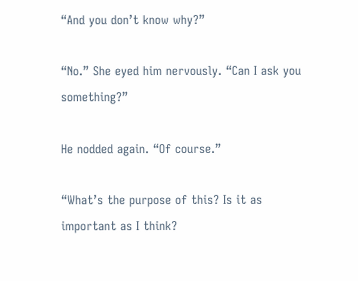“And you don’t know why?”

“No.” She eyed him nervously. “Can I ask you something?”

He nodded again. “Of course.”

“What’s the purpose of this? Is it as important as I think?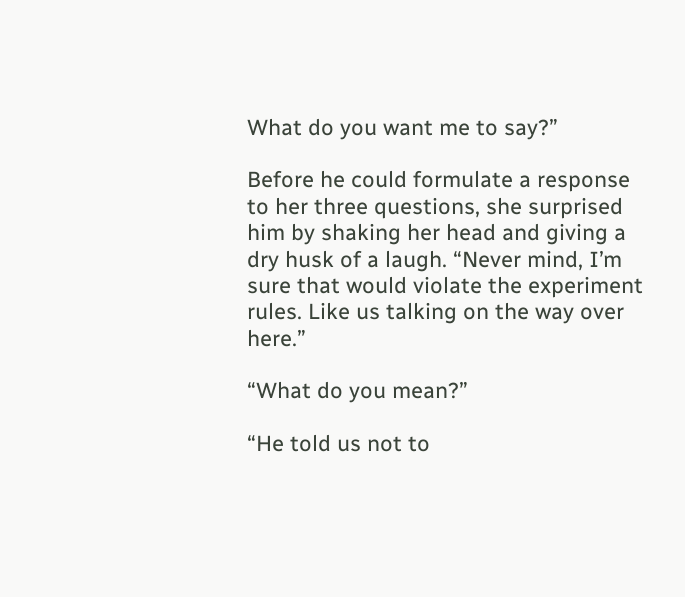What do you want me to say?”

Before he could formulate a response to her three questions, she surprised him by shaking her head and giving a dry husk of a laugh. “Never mind, I’m sure that would violate the experiment rules. Like us talking on the way over here.”

“What do you mean?”

“He told us not to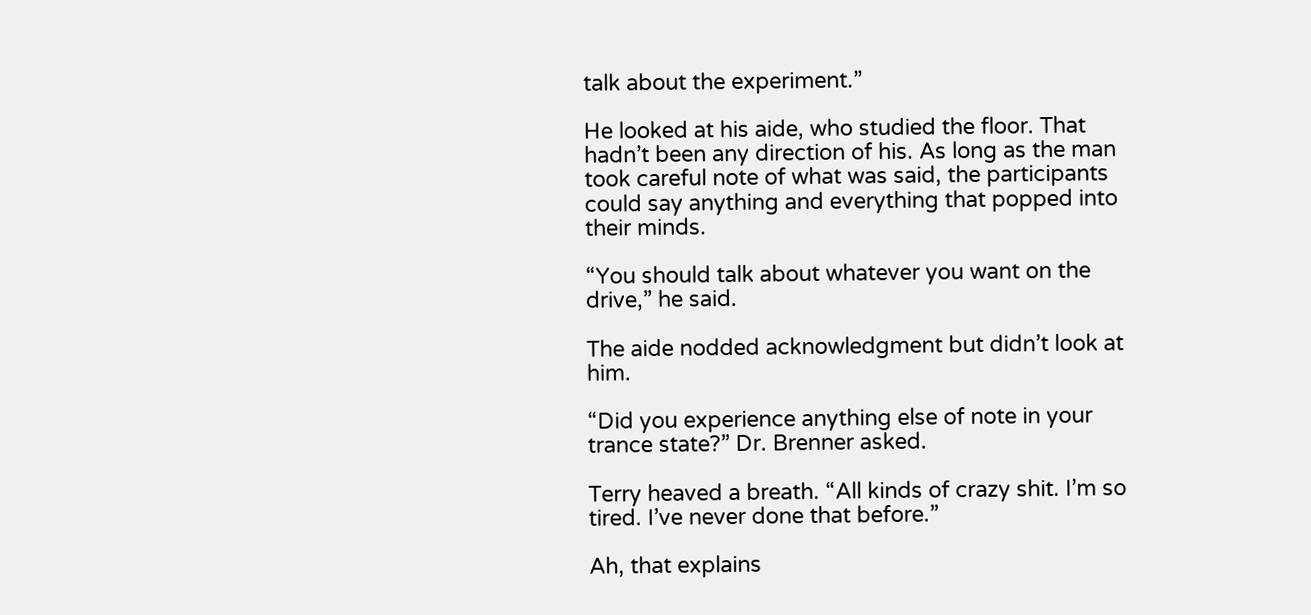talk about the experiment.”

He looked at his aide, who studied the floor. That hadn’t been any direction of his. As long as the man took careful note of what was said, the participants could say anything and everything that popped into their minds.

“You should talk about whatever you want on the drive,” he said.

The aide nodded acknowledgment but didn’t look at him.

“Did you experience anything else of note in your trance state?” Dr. Brenner asked.

Terry heaved a breath. “All kinds of crazy shit. I’m so tired. I’ve never done that before.”

Ah, that explains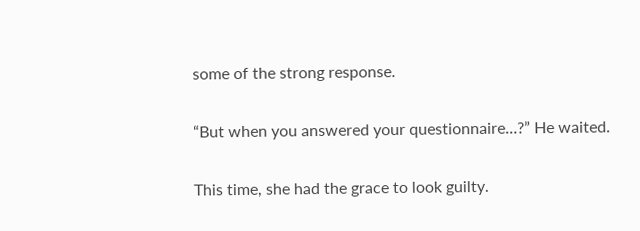some of the strong response.

“But when you answered your questionnaire…?” He waited.

This time, she had the grace to look guilty.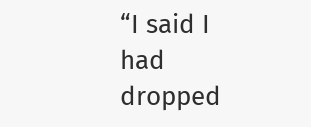“I said I had dropped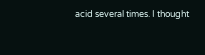acid several times. I thought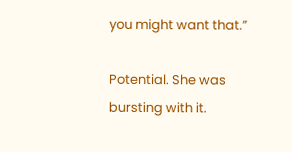you might want that.”

Potential. She was bursting with it.